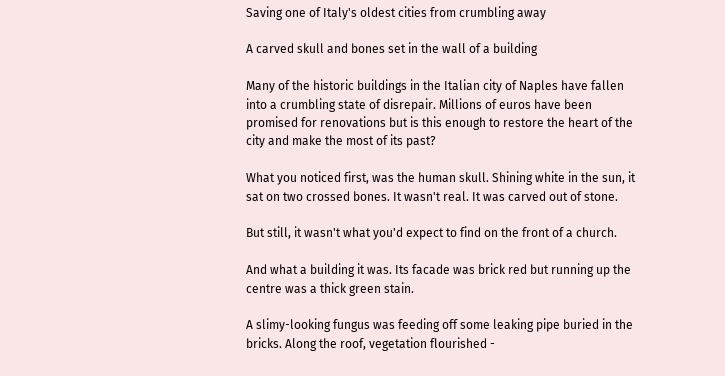Saving one of Italy's oldest cities from crumbling away

A carved skull and bones set in the wall of a building

Many of the historic buildings in the Italian city of Naples have fallen into a crumbling state of disrepair. Millions of euros have been promised for renovations but is this enough to restore the heart of the city and make the most of its past?

What you noticed first, was the human skull. Shining white in the sun, it sat on two crossed bones. It wasn't real. It was carved out of stone.

But still, it wasn't what you'd expect to find on the front of a church.

And what a building it was. Its facade was brick red but running up the centre was a thick green stain.

A slimy-looking fungus was feeding off some leaking pipe buried in the bricks. Along the roof, vegetation flourished -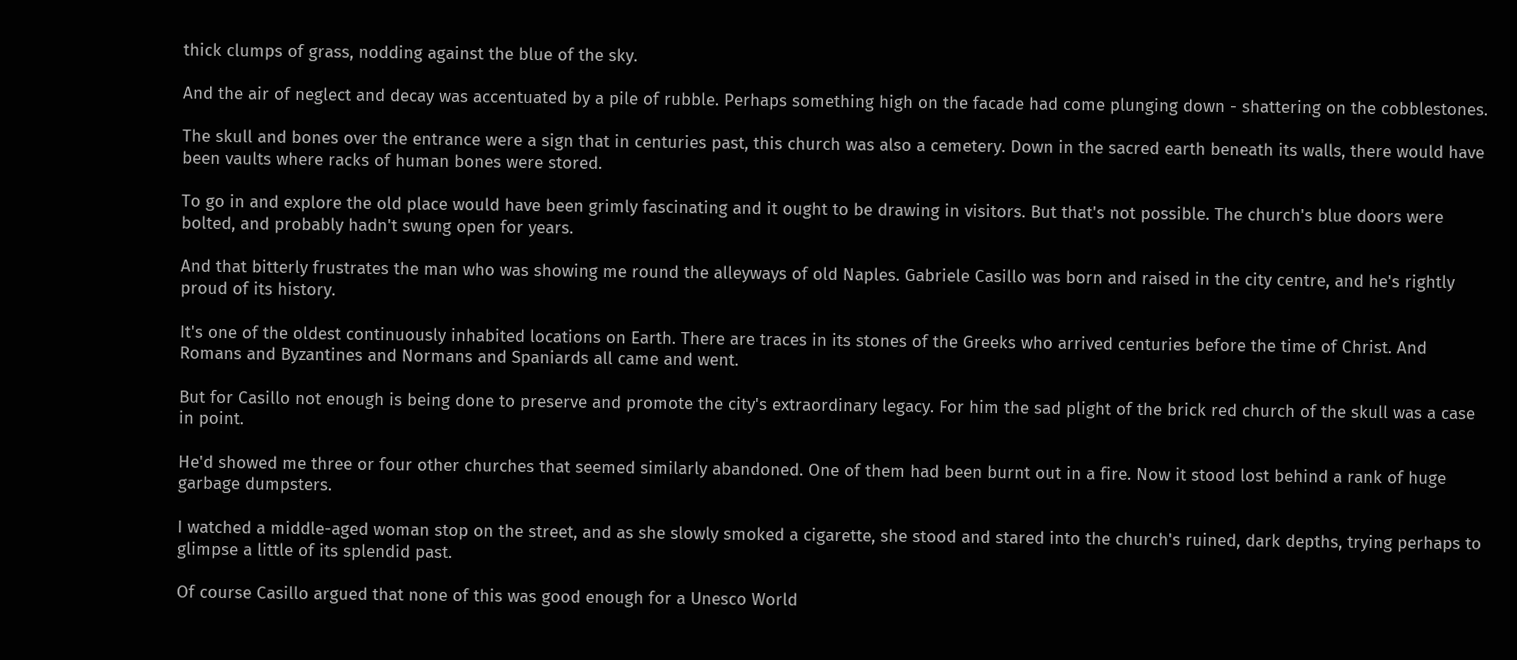thick clumps of grass, nodding against the blue of the sky.

And the air of neglect and decay was accentuated by a pile of rubble. Perhaps something high on the facade had come plunging down - shattering on the cobblestones.

The skull and bones over the entrance were a sign that in centuries past, this church was also a cemetery. Down in the sacred earth beneath its walls, there would have been vaults where racks of human bones were stored.

To go in and explore the old place would have been grimly fascinating and it ought to be drawing in visitors. But that's not possible. The church's blue doors were bolted, and probably hadn't swung open for years.

And that bitterly frustrates the man who was showing me round the alleyways of old Naples. Gabriele Casillo was born and raised in the city centre, and he's rightly proud of its history.

It's one of the oldest continuously inhabited locations on Earth. There are traces in its stones of the Greeks who arrived centuries before the time of Christ. And Romans and Byzantines and Normans and Spaniards all came and went.

But for Casillo not enough is being done to preserve and promote the city's extraordinary legacy. For him the sad plight of the brick red church of the skull was a case in point.

He'd showed me three or four other churches that seemed similarly abandoned. One of them had been burnt out in a fire. Now it stood lost behind a rank of huge garbage dumpsters.

I watched a middle-aged woman stop on the street, and as she slowly smoked a cigarette, she stood and stared into the church's ruined, dark depths, trying perhaps to glimpse a little of its splendid past.

Of course Casillo argued that none of this was good enough for a Unesco World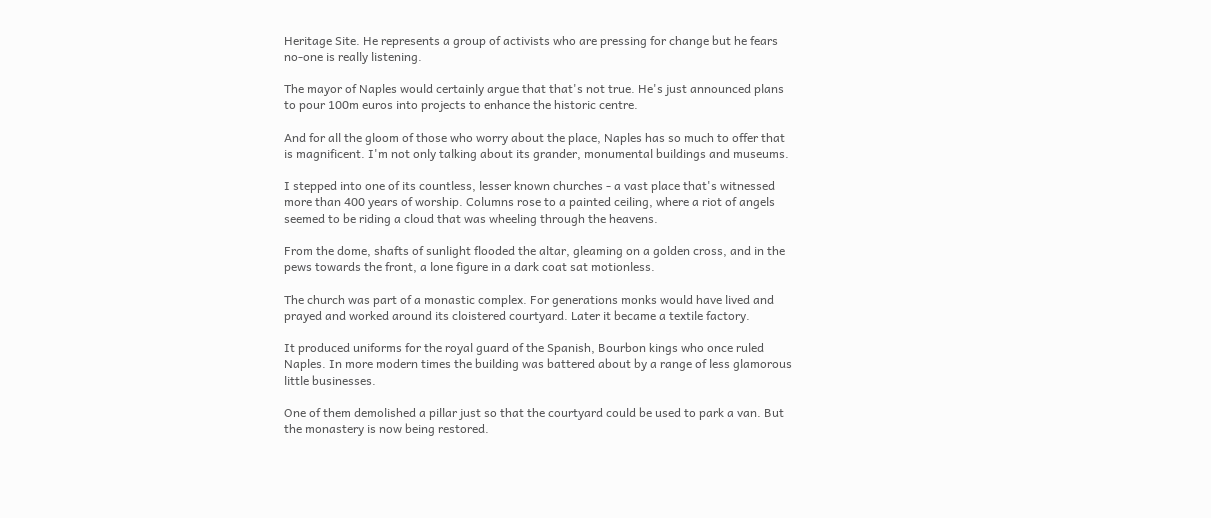Heritage Site. He represents a group of activists who are pressing for change but he fears no-one is really listening.

The mayor of Naples would certainly argue that that's not true. He's just announced plans to pour 100m euros into projects to enhance the historic centre.

And for all the gloom of those who worry about the place, Naples has so much to offer that is magnificent. I'm not only talking about its grander, monumental buildings and museums.

I stepped into one of its countless, lesser known churches - a vast place that's witnessed more than 400 years of worship. Columns rose to a painted ceiling, where a riot of angels seemed to be riding a cloud that was wheeling through the heavens.

From the dome, shafts of sunlight flooded the altar, gleaming on a golden cross, and in the pews towards the front, a lone figure in a dark coat sat motionless.

The church was part of a monastic complex. For generations monks would have lived and prayed and worked around its cloistered courtyard. Later it became a textile factory.

It produced uniforms for the royal guard of the Spanish, Bourbon kings who once ruled Naples. In more modern times the building was battered about by a range of less glamorous little businesses.

One of them demolished a pillar just so that the courtyard could be used to park a van. But the monastery is now being restored.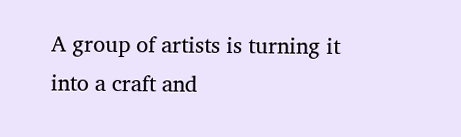A group of artists is turning it into a craft and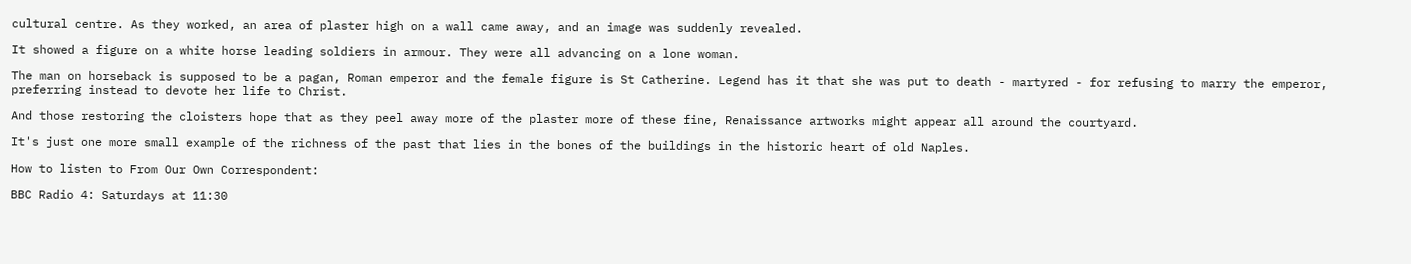cultural centre. As they worked, an area of plaster high on a wall came away, and an image was suddenly revealed.

It showed a figure on a white horse leading soldiers in armour. They were all advancing on a lone woman.

The man on horseback is supposed to be a pagan, Roman emperor and the female figure is St Catherine. Legend has it that she was put to death - martyred - for refusing to marry the emperor, preferring instead to devote her life to Christ.

And those restoring the cloisters hope that as they peel away more of the plaster more of these fine, Renaissance artworks might appear all around the courtyard.

It's just one more small example of the richness of the past that lies in the bones of the buildings in the historic heart of old Naples.

How to listen to From Our Own Correspondent:

BBC Radio 4: Saturdays at 11:30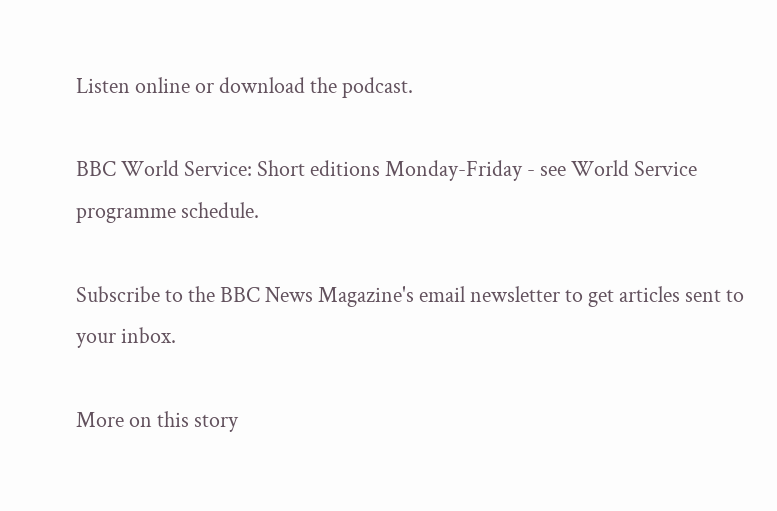Listen online or download the podcast.

BBC World Service: Short editions Monday-Friday - see World Service programme schedule.

Subscribe to the BBC News Magazine's email newsletter to get articles sent to your inbox.

More on this story